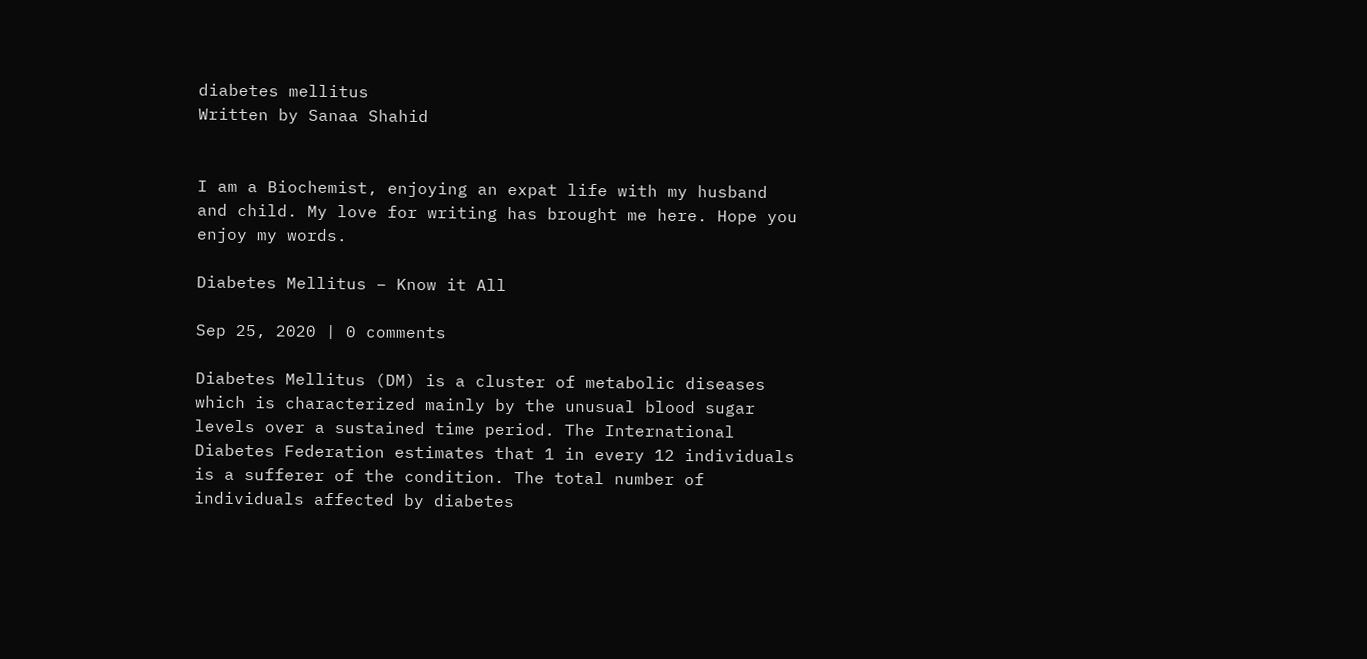diabetes mellitus
Written by Sanaa Shahid


I am a Biochemist, enjoying an expat life with my husband and child. My love for writing has brought me here. Hope you enjoy my words.

Diabetes Mellitus – Know it All

Sep 25, 2020 | 0 comments

Diabetes Mellitus (DM) is a cluster of metabolic diseases which is characterized mainly by the unusual blood sugar levels over a sustained time period. The International Diabetes Federation estimates that 1 in every 12 individuals is a sufferer of the condition. The total number of individuals affected by diabetes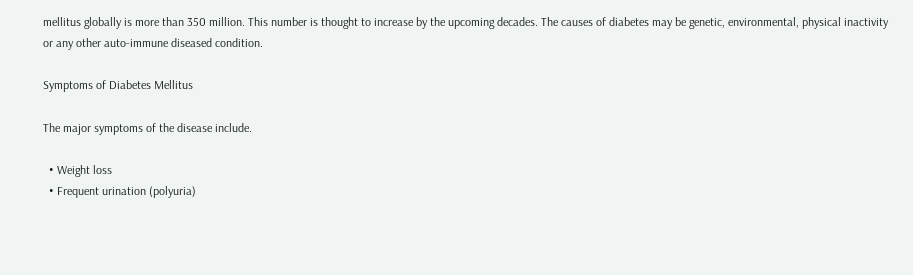mellitus globally is more than 350 million. This number is thought to increase by the upcoming decades. The causes of diabetes may be genetic, environmental, physical inactivity or any other auto-immune diseased condition.

Symptoms of Diabetes Mellitus

The major symptoms of the disease include.

  • Weight loss
  • Frequent urination (polyuria)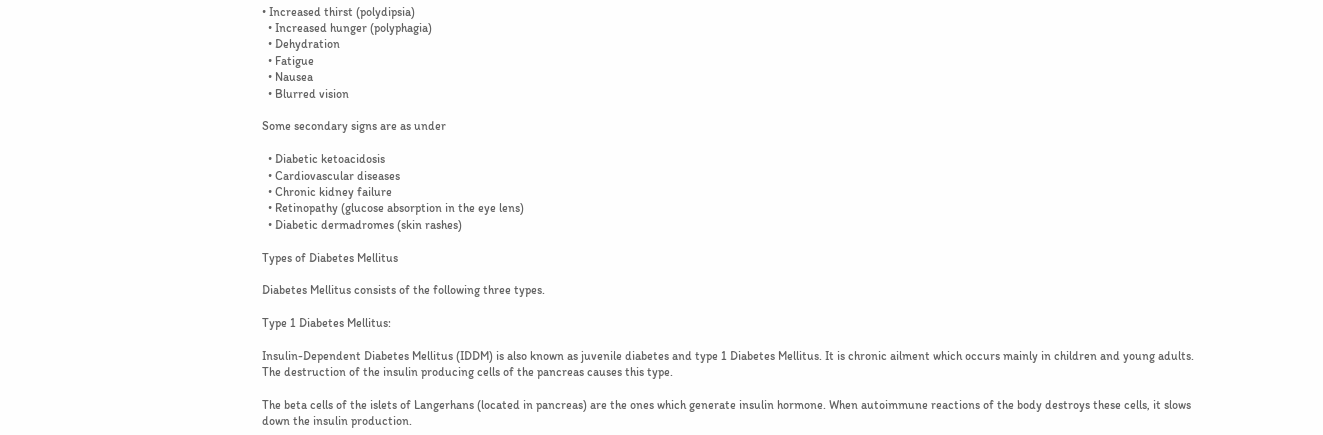• Increased thirst (polydipsia)
  • Increased hunger (polyphagia)
  • Dehydration
  • Fatigue
  • Nausea
  • Blurred vision

Some secondary signs are as under

  • Diabetic ketoacidosis
  • Cardiovascular diseases
  • Chronic kidney failure
  • Retinopathy (glucose absorption in the eye lens)
  • Diabetic dermadromes (skin rashes)

Types of Diabetes Mellitus

Diabetes Mellitus consists of the following three types.

Type 1 Diabetes Mellitus:

Insulin-Dependent Diabetes Mellitus (IDDM) is also known as juvenile diabetes and type 1 Diabetes Mellitus. It is chronic ailment which occurs mainly in children and young adults. The destruction of the insulin producing cells of the pancreas causes this type.

The beta cells of the islets of Langerhans (located in pancreas) are the ones which generate insulin hormone. When autoimmune reactions of the body destroys these cells, it slows down the insulin production.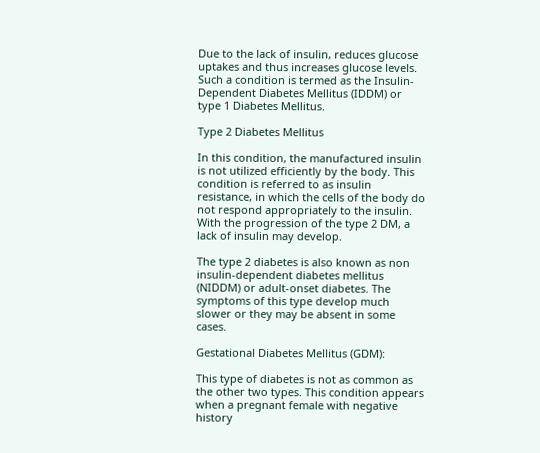Due to the lack of insulin, reduces glucose uptakes and thus increases glucose levels. Such a condition is termed as the Insulin-Dependent Diabetes Mellitus (IDDM) or type 1 Diabetes Mellitus.

Type 2 Diabetes Mellitus

In this condition, the manufactured insulin is not utilized efficiently by the body. This condition is referred to as insulin resistance, in which the cells of the body do not respond appropriately to the insulin. With the progression of the type 2 DM, a lack of insulin may develop.

The type 2 diabetes is also known as non insulin-dependent diabetes mellitus (NIDDM) or adult-onset diabetes. The symptoms of this type develop much slower or they may be absent in some cases.

Gestational Diabetes Mellitus (GDM):

This type of diabetes is not as common as the other two types. This condition appears when a pregnant female with negative history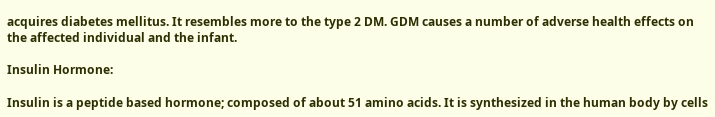acquires diabetes mellitus. It resembles more to the type 2 DM. GDM causes a number of adverse health effects on the affected individual and the infant.

Insulin Hormone:

Insulin is a peptide based hormone; composed of about 51 amino acids. It is synthesized in the human body by cells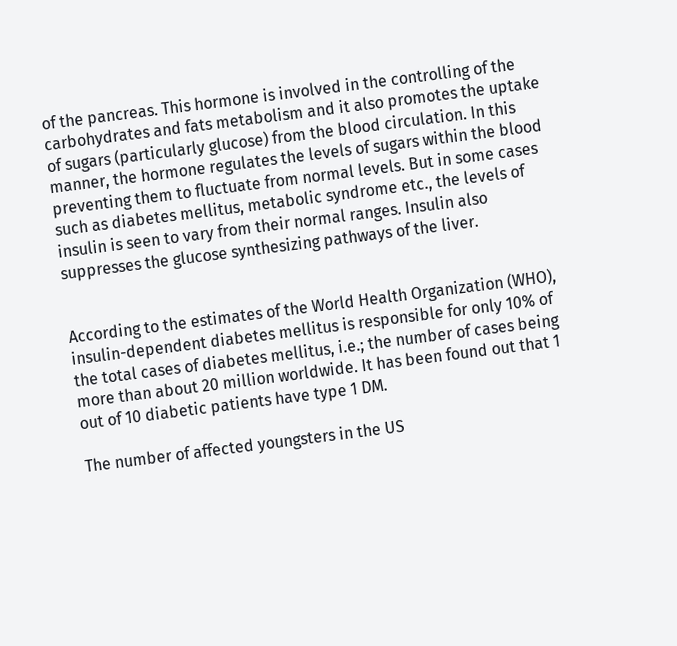of the pancreas. This hormone is involved in the controlling of the carbohydrates and fats metabolism and it also promotes the uptake of sugars (particularly glucose) from the blood circulation. In this manner, the hormone regulates the levels of sugars within the blood preventing them to fluctuate from normal levels. But in some cases such as diabetes mellitus, metabolic syndrome etc., the levels of insulin is seen to vary from their normal ranges. Insulin also suppresses the glucose synthesizing pathways of the liver.


According to the estimates of the World Health Organization (WHO), insulin-dependent diabetes mellitus is responsible for only 10% of the total cases of diabetes mellitus, i.e.; the number of cases being more than about 20 million worldwide. It has been found out that 1 out of 10 diabetic patients have type 1 DM.

The number of affected youngsters in the US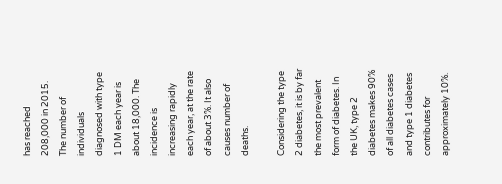has reached 208,000 in 2015. The number of individuals diagnosed with type 1 DM each year is about 18,000. The incidence is increasing rapidly each year, at the rate of about 3%. It also causes number of deaths.

Considering the type 2 diabetes, it is by far the most prevalent form of diabetes. In the UK, type 2 diabetes makes 90% of all diabetes cases and type 1 diabetes contributes for approximately 10%.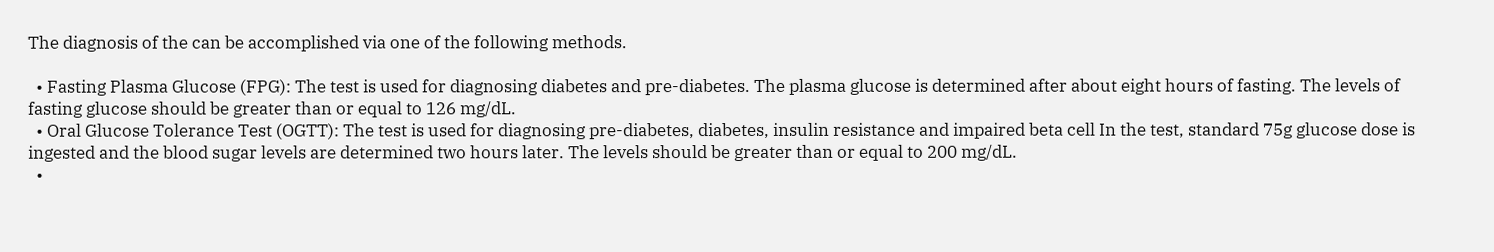The diagnosis of the can be accomplished via one of the following methods.

  • Fasting Plasma Glucose (FPG): The test is used for diagnosing diabetes and pre-diabetes. The plasma glucose is determined after about eight hours of fasting. The levels of fasting glucose should be greater than or equal to 126 mg/dL.
  • Oral Glucose Tolerance Test (OGTT): The test is used for diagnosing pre-diabetes, diabetes, insulin resistance and impaired beta cell In the test, standard 75g glucose dose is ingested and the blood sugar levels are determined two hours later. The levels should be greater than or equal to 200 mg/dL.
  •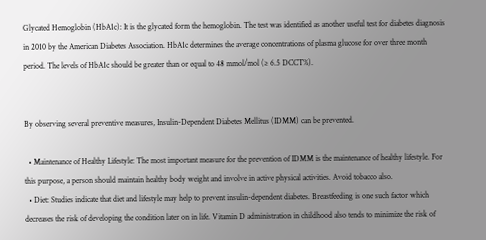Glycated Hemoglobin (HbA1c): It is the glycated form the hemoglobin. The test was identified as another useful test for diabetes diagnosis in 2010 by the American Diabetes Association. HbA1c determines the average concentrations of plasma glucose for over three month period. The levels of HbA1c should be greater than or equal to 48 mmol/mol (≥ 6.5 DCCT%).


By observing several preventive measures, Insulin-Dependent Diabetes Mellitus (IDMM) can be prevented.

  • Maintenance of Healthy Lifestyle: The most important measure for the prevention of IDMM is the maintenance of healthy lifestyle. For this purpose, a person should maintain healthy body weight and involve in active physical activities. Avoid tobacco also.
  • Diet: Studies indicate that diet and lifestyle may help to prevent insulin-dependent diabetes. Breastfeeding is one such factor which decreases the risk of developing the condition later on in life. Vitamin D administration in childhood also tends to minimize the risk of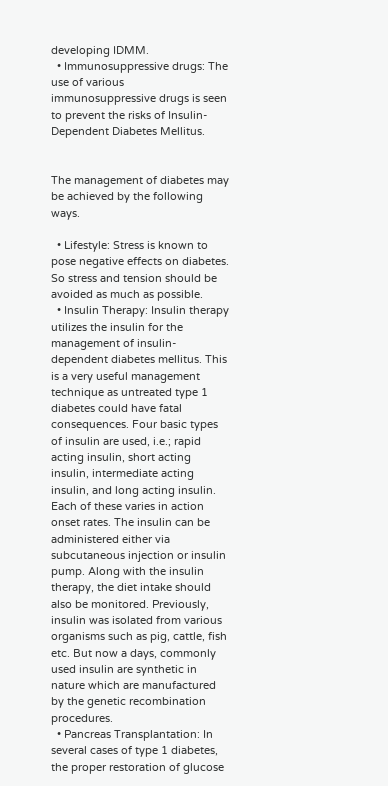developing IDMM.
  • Immunosuppressive drugs: The use of various immunosuppressive drugs is seen to prevent the risks of Insulin-Dependent Diabetes Mellitus.


The management of diabetes may be achieved by the following ways.

  • Lifestyle: Stress is known to pose negative effects on diabetes. So stress and tension should be avoided as much as possible.
  • Insulin Therapy: Insulin therapy utilizes the insulin for the management of insulin-dependent diabetes mellitus. This is a very useful management technique as untreated type 1 diabetes could have fatal consequences. Four basic types of insulin are used, i.e.; rapid acting insulin, short acting insulin, intermediate acting insulin, and long acting insulin. Each of these varies in action onset rates. The insulin can be administered either via subcutaneous injection or insulin pump. Along with the insulin therapy, the diet intake should also be monitored. Previously, insulin was isolated from various organisms such as pig, cattle, fish etc. But now a days, commonly used insulin are synthetic in nature which are manufactured by the genetic recombination procedures.
  • Pancreas Transplantation: In several cases of type 1 diabetes, the proper restoration of glucose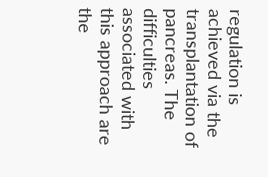regulation is achieved via the transplantation of pancreas. The difficulties associated with this approach are the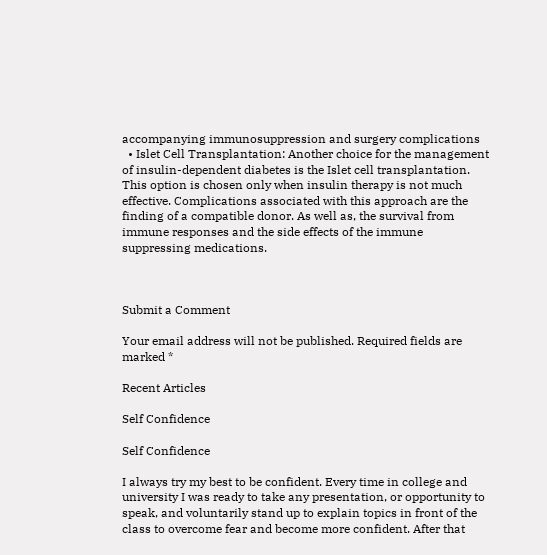accompanying immunosuppression and surgery complications
  • Islet Cell Transplantation: Another choice for the management of insulin-dependent diabetes is the Islet cell transplantation. This option is chosen only when insulin therapy is not much effective. Complications associated with this approach are the finding of a compatible donor. As well as, the survival from immune responses and the side effects of the immune suppressing medications.



Submit a Comment

Your email address will not be published. Required fields are marked *

Recent Articles

Self Confidence

Self Confidence

I always try my best to be confident. Every time in college and university I was ready to take any presentation, or opportunity to speak, and voluntarily stand up to explain topics in front of the class to overcome fear and become more confident. After that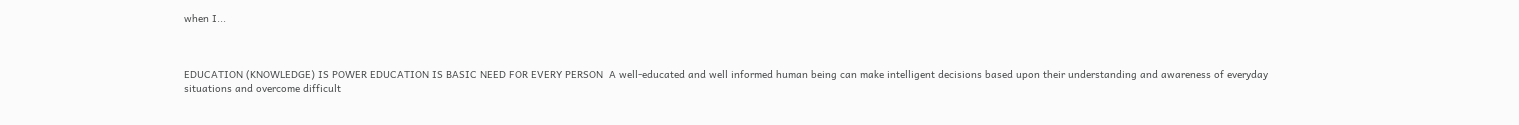when I...



EDUCATION (KNOWLEDGE) IS POWER EDUCATION IS BASIC NEED FOR EVERY PERSON  A well-educated and well informed human being can make intelligent decisions based upon their understanding and awareness of everyday situations and overcome difficult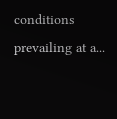conditions prevailing at a...